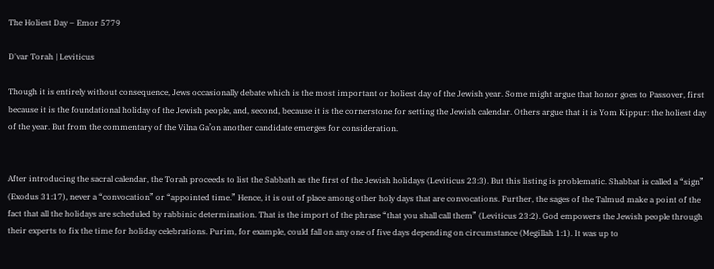The Holiest Day – Emor 5779

D'var Torah | Leviticus

Though it is entirely without consequence, Jews occasionally debate which is the most important or holiest day of the Jewish year. Some might argue that honor goes to Passover, first because it is the foundational holiday of the Jewish people, and, second, because it is the cornerstone for setting the Jewish calendar. Others argue that it is Yom Kippur: the holiest day of the year. But from the commentary of the Vilna Ga’on another candidate emerges for consideration.


After introducing the sacral calendar, the Torah proceeds to list the Sabbath as the first of the Jewish holidays (Leviticus 23:3). But this listing is problematic. Shabbat is called a “sign” (Exodus 31:17), never a “convocation” or “appointed time.” Hence, it is out of place among other holy days that are convocations. Further, the sages of the Talmud make a point of the fact that all the holidays are scheduled by rabbinic determination. That is the import of the phrase “that you shall call them” (Leviticus 23:2). God empowers the Jewish people through their experts to fix the time for holiday celebrations. Purim, for example, could fall on any one of five days depending on circumstance (Megillah 1:1). It was up to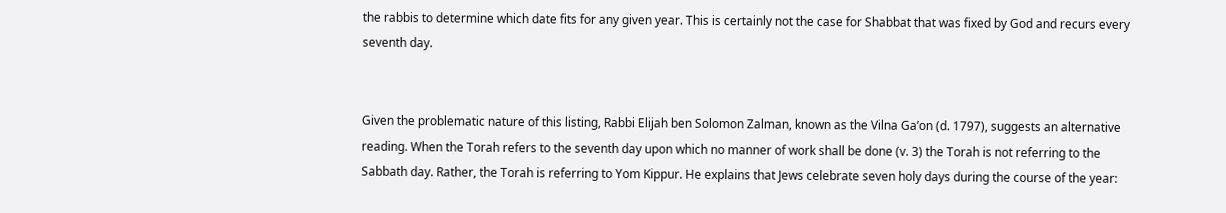the rabbis to determine which date fits for any given year. This is certainly not the case for Shabbat that was fixed by God and recurs every seventh day.


Given the problematic nature of this listing, Rabbi Elijah ben Solomon Zalman, known as the Vilna Ga’on (d. 1797), suggests an alternative reading. When the Torah refers to the seventh day upon which no manner of work shall be done (v. 3) the Torah is not referring to the Sabbath day. Rather, the Torah is referring to Yom Kippur. He explains that Jews celebrate seven holy days during the course of the year: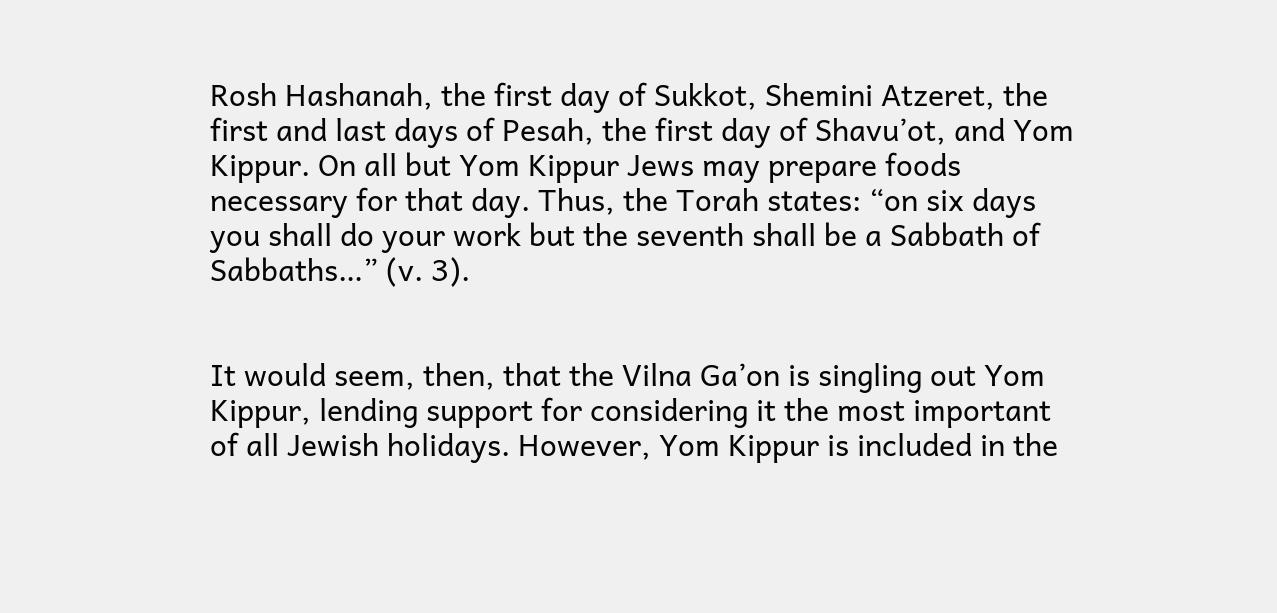Rosh Hashanah, the first day of Sukkot, Shemini Atzeret, the first and last days of Pesah, the first day of Shavu’ot, and Yom Kippur. On all but Yom Kippur Jews may prepare foods necessary for that day. Thus, the Torah states: “on six days you shall do your work but the seventh shall be a Sabbath of Sabbaths…” (v. 3).


It would seem, then, that the Vilna Ga’on is singling out Yom Kippur, lending support for considering it the most important of all Jewish holidays. However, Yom Kippur is included in the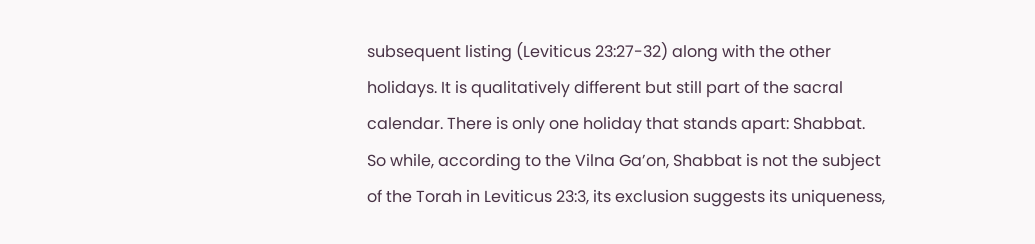subsequent listing (Leviticus 23:27-32) along with the other holidays. It is qualitatively different but still part of the sacral calendar. There is only one holiday that stands apart: Shabbat. So while, according to the Vilna Ga’on, Shabbat is not the subject of the Torah in Leviticus 23:3, its exclusion suggests its uniqueness,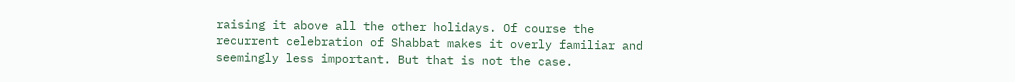raising it above all the other holidays. Of course the recurrent celebration of Shabbat makes it overly familiar and seemingly less important. But that is not the case.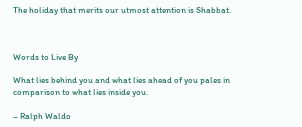The holiday that merits our utmost attention is Shabbat.



Words to Live By

What lies behind you and what lies ahead of you pales in comparison to what lies inside you.

– Ralph Waldo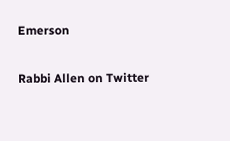Emerson

Rabbi Allen on Twitter